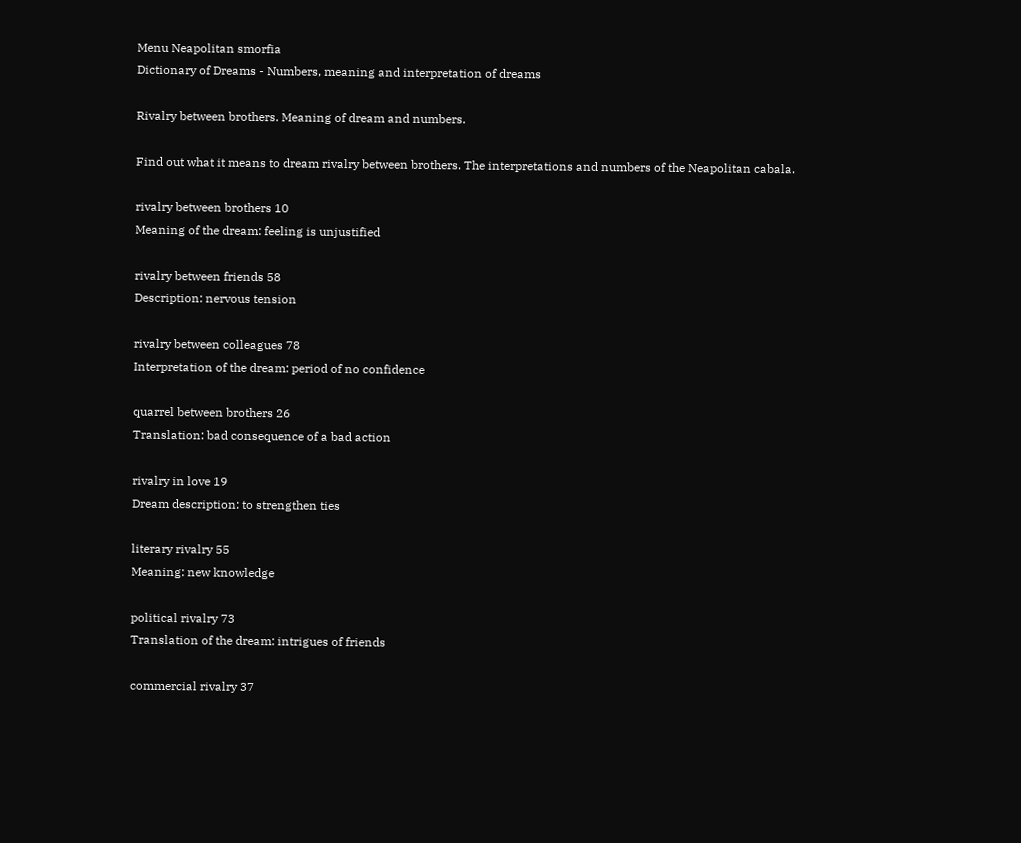Menu Neapolitan smorfia
Dictionary of Dreams - Numbers, meaning and interpretation of dreams

Rivalry between brothers. Meaning of dream and numbers.

Find out what it means to dream rivalry between brothers. The interpretations and numbers of the Neapolitan cabala.

rivalry between brothers 10
Meaning of the dream: feeling is unjustified

rivalry between friends 58
Description: nervous tension

rivalry between colleagues 78
Interpretation of the dream: period of no confidence

quarrel between brothers 26
Translation: bad consequence of a bad action

rivalry in love 19
Dream description: to strengthen ties

literary rivalry 55
Meaning: new knowledge

political rivalry 73
Translation of the dream: intrigues of friends

commercial rivalry 37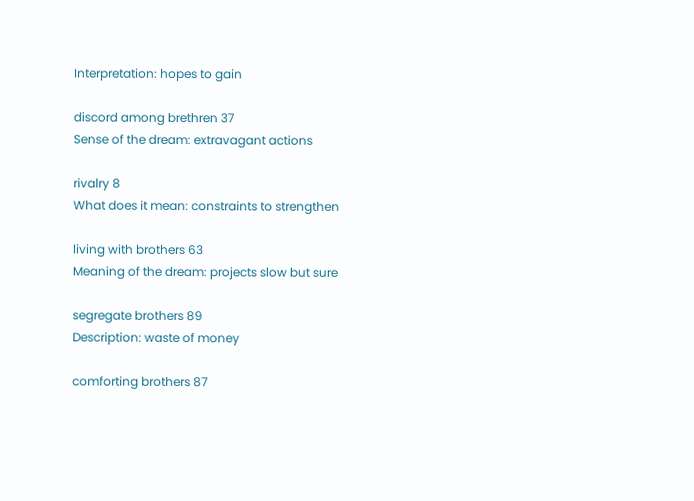Interpretation: hopes to gain

discord among brethren 37
Sense of the dream: extravagant actions

rivalry 8
What does it mean: constraints to strengthen

living with brothers 63
Meaning of the dream: projects slow but sure

segregate brothers 89
Description: waste of money

comforting brothers 87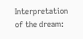Interpretation of the dream: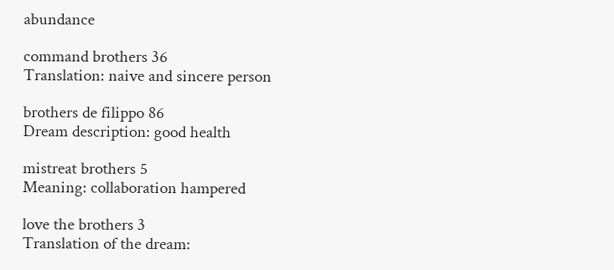abundance

command brothers 36
Translation: naive and sincere person

brothers de filippo 86
Dream description: good health

mistreat brothers 5
Meaning: collaboration hampered

love the brothers 3
Translation of the dream: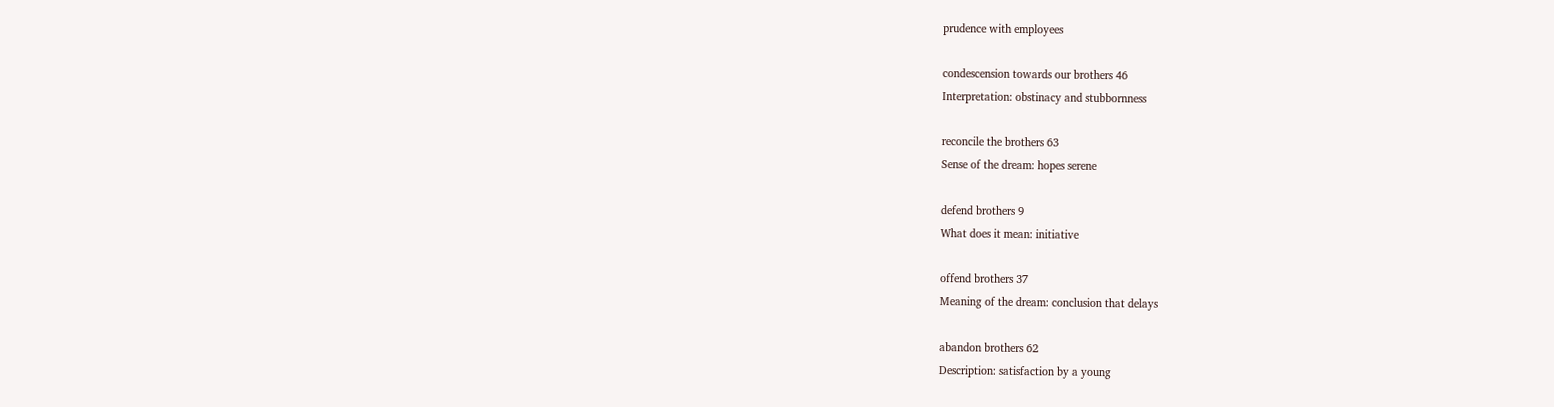prudence with employees

condescension towards our brothers 46
Interpretation: obstinacy and stubbornness

reconcile the brothers 63
Sense of the dream: hopes serene

defend brothers 9
What does it mean: initiative

offend brothers 37
Meaning of the dream: conclusion that delays

abandon brothers 62
Description: satisfaction by a young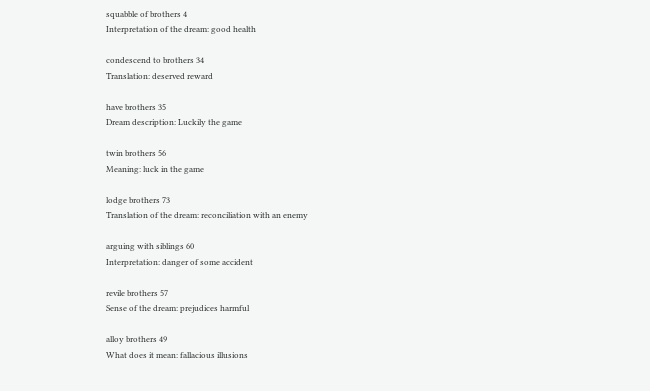squabble of brothers 4
Interpretation of the dream: good health

condescend to brothers 34
Translation: deserved reward

have brothers 35
Dream description: Luckily the game

twin brothers 56
Meaning: luck in the game

lodge brothers 73
Translation of the dream: reconciliation with an enemy

arguing with siblings 60
Interpretation: danger of some accident

revile brothers 57
Sense of the dream: prejudices harmful

alloy brothers 49
What does it mean: fallacious illusions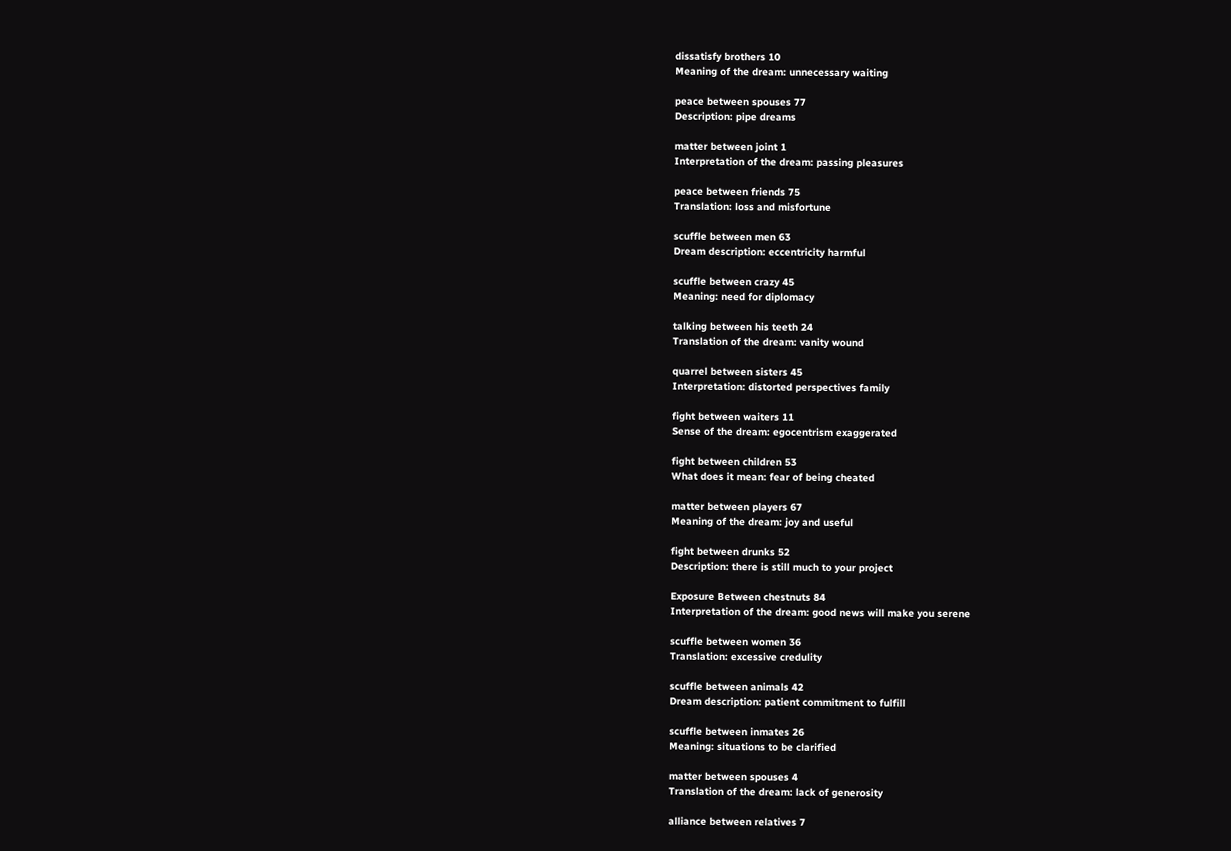dissatisfy brothers 10
Meaning of the dream: unnecessary waiting

peace between spouses 77
Description: pipe dreams

matter between joint 1
Interpretation of the dream: passing pleasures

peace between friends 75
Translation: loss and misfortune

scuffle between men 63
Dream description: eccentricity harmful

scuffle between crazy 45
Meaning: need for diplomacy

talking between his teeth 24
Translation of the dream: vanity wound

quarrel between sisters 45
Interpretation: distorted perspectives family

fight between waiters 11
Sense of the dream: egocentrism exaggerated

fight between children 53
What does it mean: fear of being cheated

matter between players 67
Meaning of the dream: joy and useful

fight between drunks 52
Description: there is still much to your project

Exposure Between chestnuts 84
Interpretation of the dream: good news will make you serene

scuffle between women 36
Translation: excessive credulity

scuffle between animals 42
Dream description: patient commitment to fulfill

scuffle between inmates 26
Meaning: situations to be clarified

matter between spouses 4
Translation of the dream: lack of generosity

alliance between relatives 7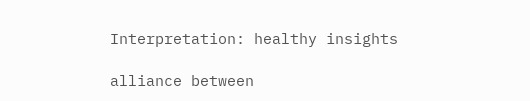Interpretation: healthy insights

alliance between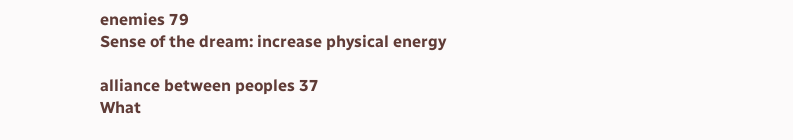enemies 79
Sense of the dream: increase physical energy

alliance between peoples 37
What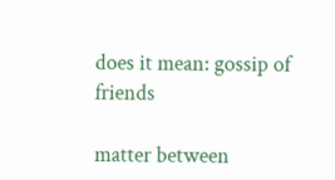does it mean: gossip of friends

matter between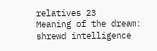relatives 23
Meaning of the dream: shrewd intelligence